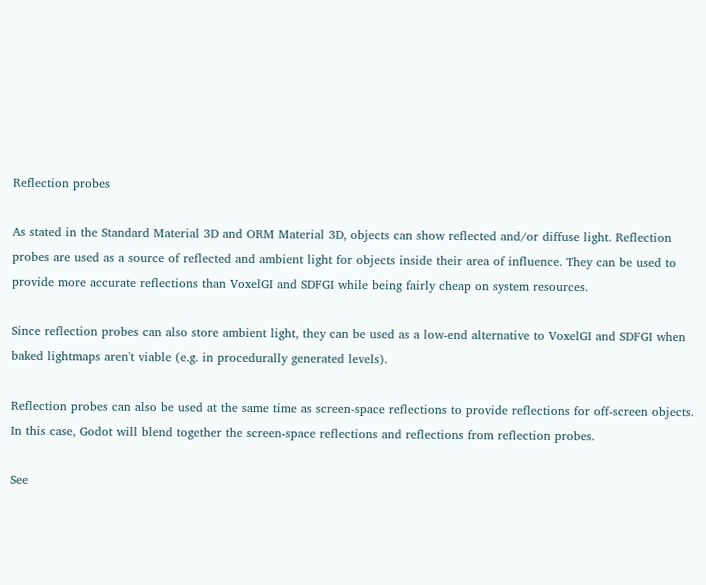Reflection probes

As stated in the Standard Material 3D and ORM Material 3D, objects can show reflected and/or diffuse light. Reflection probes are used as a source of reflected and ambient light for objects inside their area of influence. They can be used to provide more accurate reflections than VoxelGI and SDFGI while being fairly cheap on system resources.

Since reflection probes can also store ambient light, they can be used as a low-end alternative to VoxelGI and SDFGI when baked lightmaps aren't viable (e.g. in procedurally generated levels).

Reflection probes can also be used at the same time as screen-space reflections to provide reflections for off-screen objects. In this case, Godot will blend together the screen-space reflections and reflections from reflection probes.

See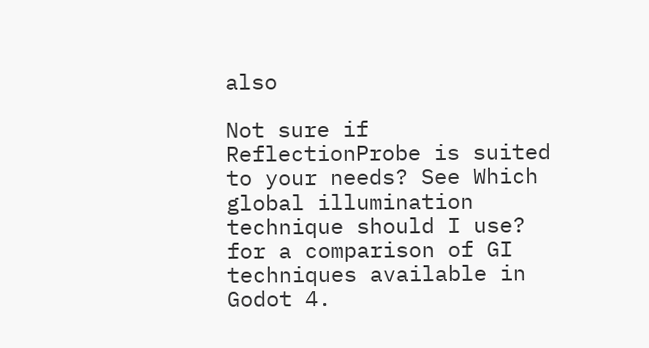also

Not sure if ReflectionProbe is suited to your needs? See Which global illumination technique should I use? for a comparison of GI techniques available in Godot 4.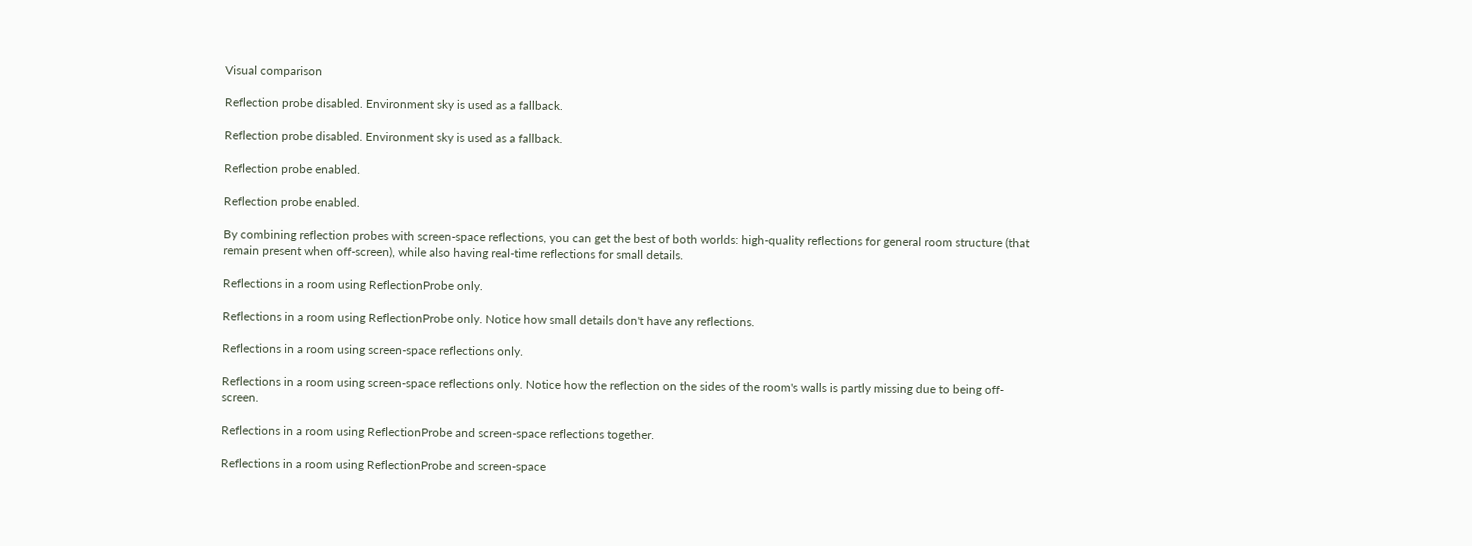Visual comparison

Reflection probe disabled. Environment sky is used as a fallback.

Reflection probe disabled. Environment sky is used as a fallback.

Reflection probe enabled.

Reflection probe enabled.

By combining reflection probes with screen-space reflections, you can get the best of both worlds: high-quality reflections for general room structure (that remain present when off-screen), while also having real-time reflections for small details.

Reflections in a room using ReflectionProbe only.

Reflections in a room using ReflectionProbe only. Notice how small details don't have any reflections.

Reflections in a room using screen-space reflections only.

Reflections in a room using screen-space reflections only. Notice how the reflection on the sides of the room's walls is partly missing due to being off-screen.

Reflections in a room using ReflectionProbe and screen-space reflections together.

Reflections in a room using ReflectionProbe and screen-space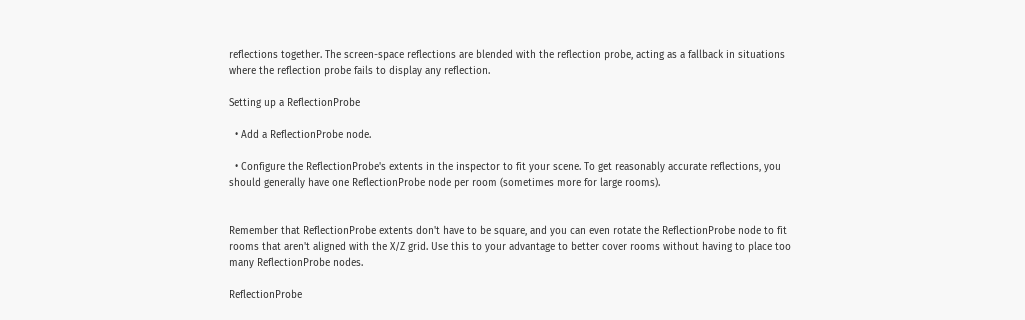reflections together. The screen-space reflections are blended with the reflection probe, acting as a fallback in situations where the reflection probe fails to display any reflection.

Setting up a ReflectionProbe

  • Add a ReflectionProbe node.

  • Configure the ReflectionProbe's extents in the inspector to fit your scene. To get reasonably accurate reflections, you should generally have one ReflectionProbe node per room (sometimes more for large rooms).


Remember that ReflectionProbe extents don't have to be square, and you can even rotate the ReflectionProbe node to fit rooms that aren't aligned with the X/Z grid. Use this to your advantage to better cover rooms without having to place too many ReflectionProbe nodes.

ReflectionProbe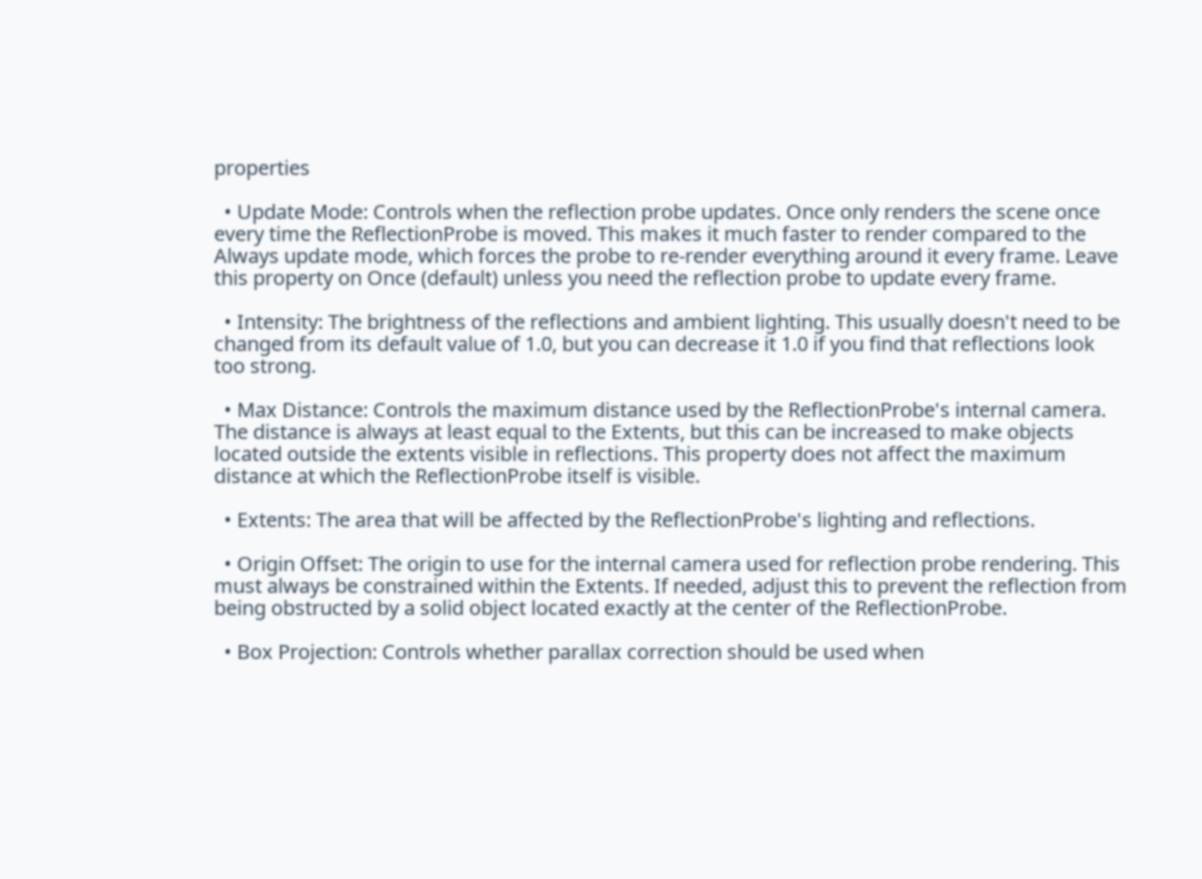properties

  • Update Mode: Controls when the reflection probe updates. Once only renders the scene once every time the ReflectionProbe is moved. This makes it much faster to render compared to the Always update mode, which forces the probe to re-render everything around it every frame. Leave this property on Once (default) unless you need the reflection probe to update every frame.

  • Intensity: The brightness of the reflections and ambient lighting. This usually doesn't need to be changed from its default value of 1.0, but you can decrease it 1.0 if you find that reflections look too strong.

  • Max Distance: Controls the maximum distance used by the ReflectionProbe's internal camera. The distance is always at least equal to the Extents, but this can be increased to make objects located outside the extents visible in reflections. This property does not affect the maximum distance at which the ReflectionProbe itself is visible.

  • Extents: The area that will be affected by the ReflectionProbe's lighting and reflections.

  • Origin Offset: The origin to use for the internal camera used for reflection probe rendering. This must always be constrained within the Extents. If needed, adjust this to prevent the reflection from being obstructed by a solid object located exactly at the center of the ReflectionProbe.

  • Box Projection: Controls whether parallax correction should be used when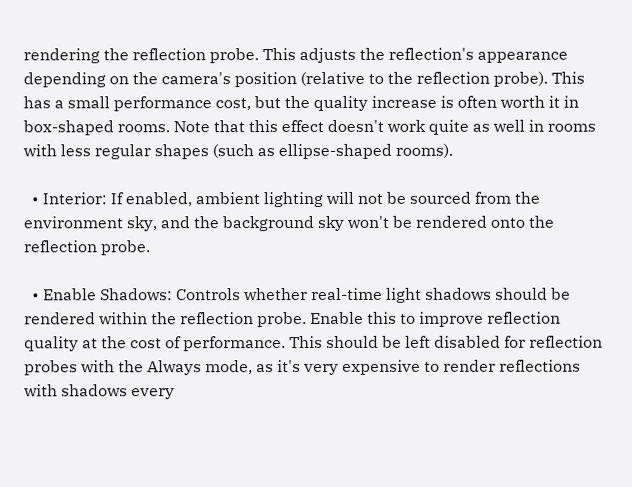rendering the reflection probe. This adjusts the reflection's appearance depending on the camera's position (relative to the reflection probe). This has a small performance cost, but the quality increase is often worth it in box-shaped rooms. Note that this effect doesn't work quite as well in rooms with less regular shapes (such as ellipse-shaped rooms).

  • Interior: If enabled, ambient lighting will not be sourced from the environment sky, and the background sky won't be rendered onto the reflection probe.

  • Enable Shadows: Controls whether real-time light shadows should be rendered within the reflection probe. Enable this to improve reflection quality at the cost of performance. This should be left disabled for reflection probes with the Always mode, as it's very expensive to render reflections with shadows every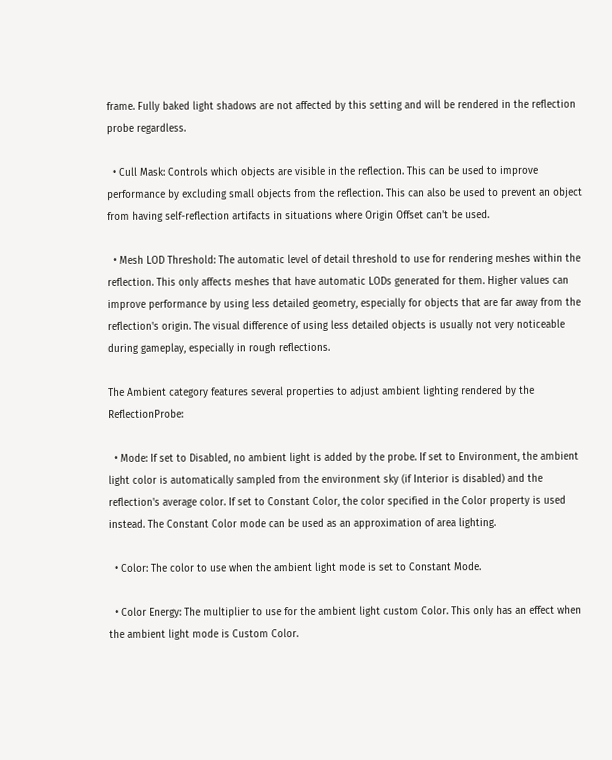frame. Fully baked light shadows are not affected by this setting and will be rendered in the reflection probe regardless.

  • Cull Mask: Controls which objects are visible in the reflection. This can be used to improve performance by excluding small objects from the reflection. This can also be used to prevent an object from having self-reflection artifacts in situations where Origin Offset can't be used.

  • Mesh LOD Threshold: The automatic level of detail threshold to use for rendering meshes within the reflection. This only affects meshes that have automatic LODs generated for them. Higher values can improve performance by using less detailed geometry, especially for objects that are far away from the reflection's origin. The visual difference of using less detailed objects is usually not very noticeable during gameplay, especially in rough reflections.

The Ambient category features several properties to adjust ambient lighting rendered by the ReflectionProbe:

  • Mode: If set to Disabled, no ambient light is added by the probe. If set to Environment, the ambient light color is automatically sampled from the environment sky (if Interior is disabled) and the reflection's average color. If set to Constant Color, the color specified in the Color property is used instead. The Constant Color mode can be used as an approximation of area lighting.

  • Color: The color to use when the ambient light mode is set to Constant Mode.

  • Color Energy: The multiplier to use for the ambient light custom Color. This only has an effect when the ambient light mode is Custom Color.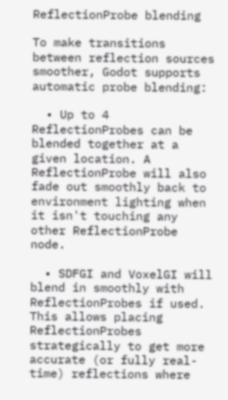ReflectionProbe blending

To make transitions between reflection sources smoother, Godot supports automatic probe blending:

  • Up to 4 ReflectionProbes can be blended together at a given location. A ReflectionProbe will also fade out smoothly back to environment lighting when it isn't touching any other ReflectionProbe node.

  • SDFGI and VoxelGI will blend in smoothly with ReflectionProbes if used. This allows placing ReflectionProbes strategically to get more accurate (or fully real-time) reflections where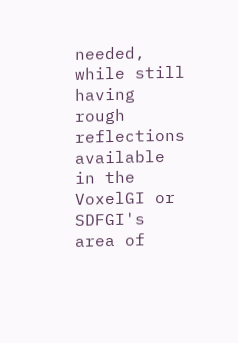needed, while still having rough reflections available in the VoxelGI or SDFGI's area of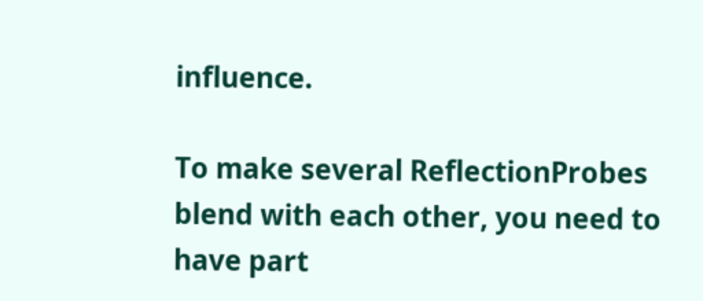influence.

To make several ReflectionProbes blend with each other, you need to have part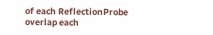of each ReflectionProbe overlap each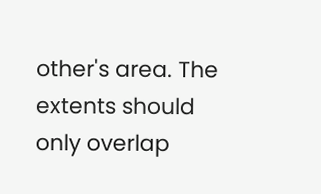other's area. The extents should only overlap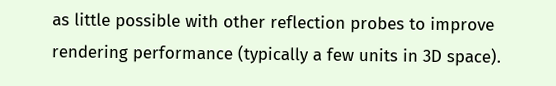as little possible with other reflection probes to improve rendering performance (typically a few units in 3D space).